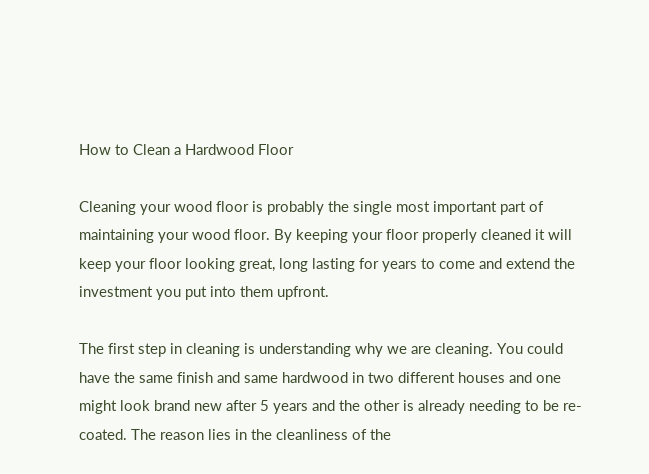How to Clean a Hardwood Floor

Cleaning your wood floor is probably the single most important part of maintaining your wood floor. By keeping your floor properly cleaned it will keep your floor looking great, long lasting for years to come and extend the investment you put into them upfront.

The first step in cleaning is understanding why we are cleaning. You could have the same finish and same hardwood in two different houses and one might look brand new after 5 years and the other is already needing to be re-coated. The reason lies in the cleanliness of the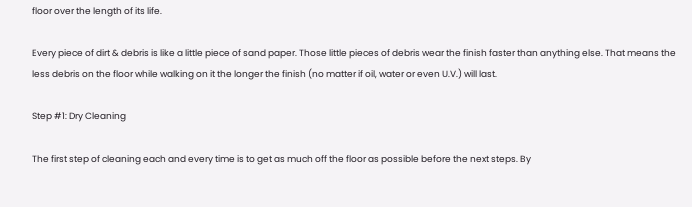floor over the length of its life.

Every piece of dirt & debris is like a little piece of sand paper. Those little pieces of debris wear the finish faster than anything else. That means the less debris on the floor while walking on it the longer the finish (no matter if oil, water or even U.V.) will last.

Step #1: Dry Cleaning

The first step of cleaning each and every time is to get as much off the floor as possible before the next steps. By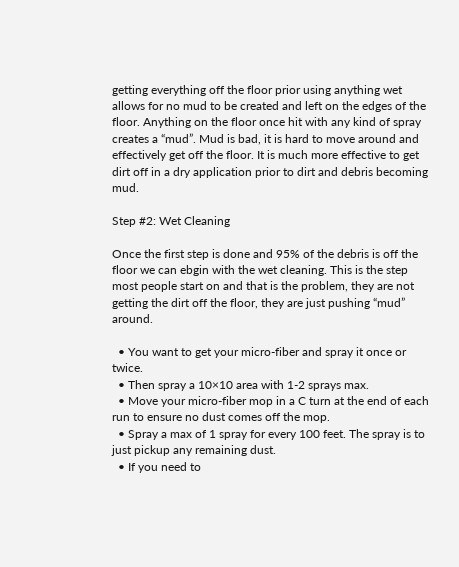getting everything off the floor prior using anything wet allows for no mud to be created and left on the edges of the floor. Anything on the floor once hit with any kind of spray creates a “mud”. Mud is bad, it is hard to move around and effectively get off the floor. It is much more effective to get dirt off in a dry application prior to dirt and debris becoming mud.

Step #2: Wet Cleaning

Once the first step is done and 95% of the debris is off the floor we can ebgin with the wet cleaning. This is the step most people start on and that is the problem, they are not getting the dirt off the floor, they are just pushing “mud” around.

  • You want to get your micro-fiber and spray it once or twice.
  • Then spray a 10×10 area with 1-2 sprays max.
  • Move your micro-fiber mop in a C turn at the end of each run to ensure no dust comes off the mop.
  • Spray a max of 1 spray for every 100 feet. The spray is to just pickup any remaining dust.
  • If you need to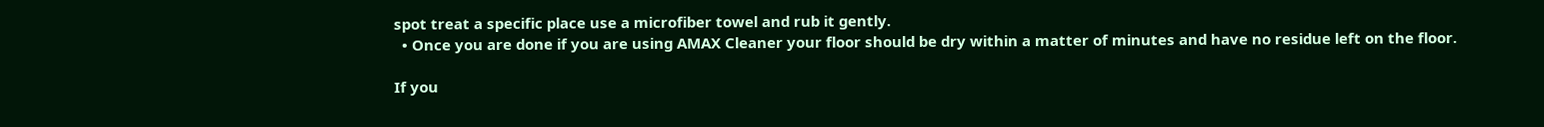spot treat a specific place use a microfiber towel and rub it gently.
  • Once you are done if you are using AMAX Cleaner your floor should be dry within a matter of minutes and have no residue left on the floor.

If you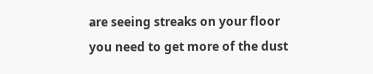are seeing streaks on your floor you need to get more of the dust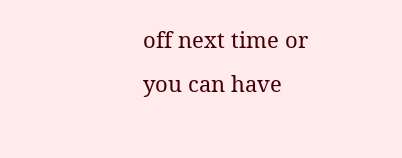off next time or you can have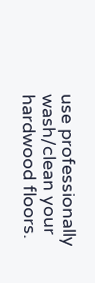use professionally wash/clean your hardwood floors.